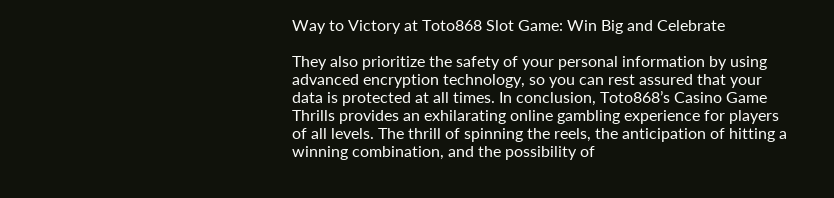Way to Victory at Toto868 Slot Game: Win Big and Celebrate

They also prioritize the safety of your personal information by using advanced encryption technology, so you can rest assured that your data is protected at all times. In conclusion, Toto868’s Casino Game Thrills provides an exhilarating online gambling experience for players of all levels. The thrill of spinning the reels, the anticipation of hitting a winning combination, and the possibility of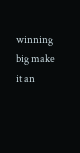winning big make it an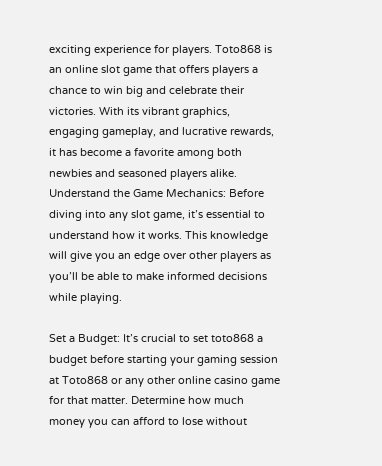exciting experience for players. Toto868 is an online slot game that offers players a chance to win big and celebrate their victories. With its vibrant graphics, engaging gameplay, and lucrative rewards, it has become a favorite among both newbies and seasoned players alike. Understand the Game Mechanics: Before diving into any slot game, it’s essential to understand how it works. This knowledge will give you an edge over other players as you’ll be able to make informed decisions while playing.

Set a Budget: It’s crucial to set toto868 a budget before starting your gaming session at Toto868 or any other online casino game for that matter. Determine how much money you can afford to lose without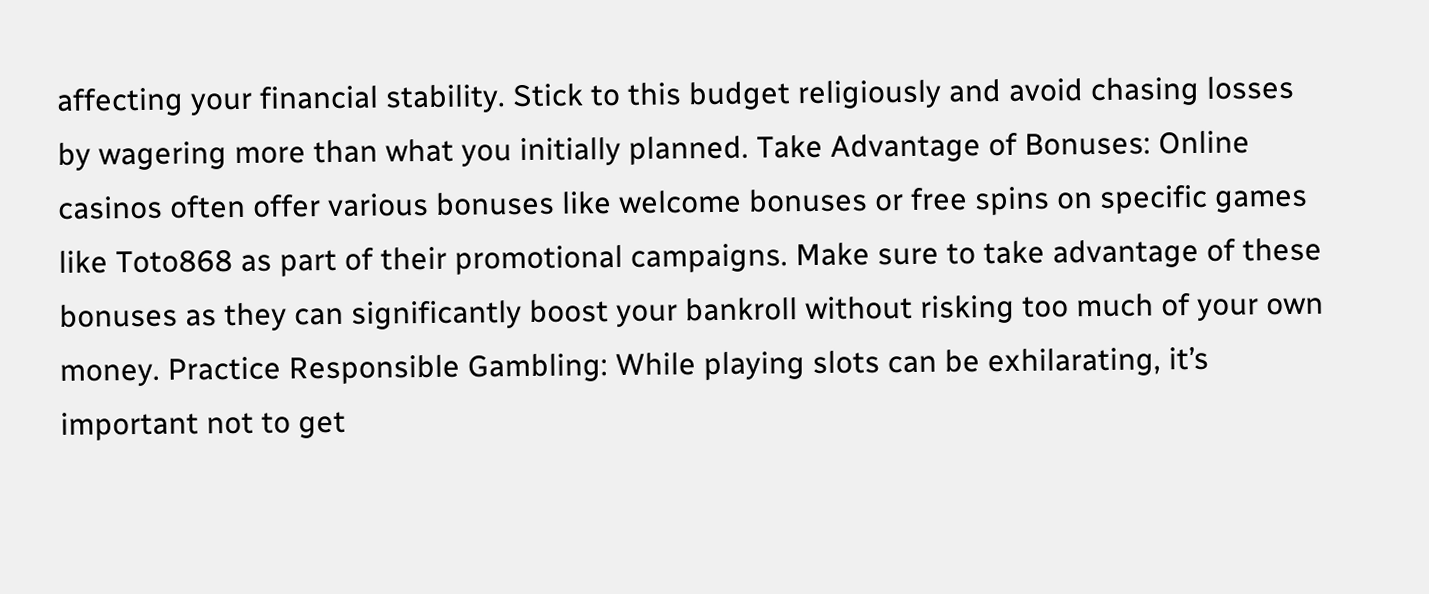affecting your financial stability. Stick to this budget religiously and avoid chasing losses by wagering more than what you initially planned. Take Advantage of Bonuses: Online casinos often offer various bonuses like welcome bonuses or free spins on specific games like Toto868 as part of their promotional campaigns. Make sure to take advantage of these bonuses as they can significantly boost your bankroll without risking too much of your own money. Practice Responsible Gambling: While playing slots can be exhilarating, it’s important not to get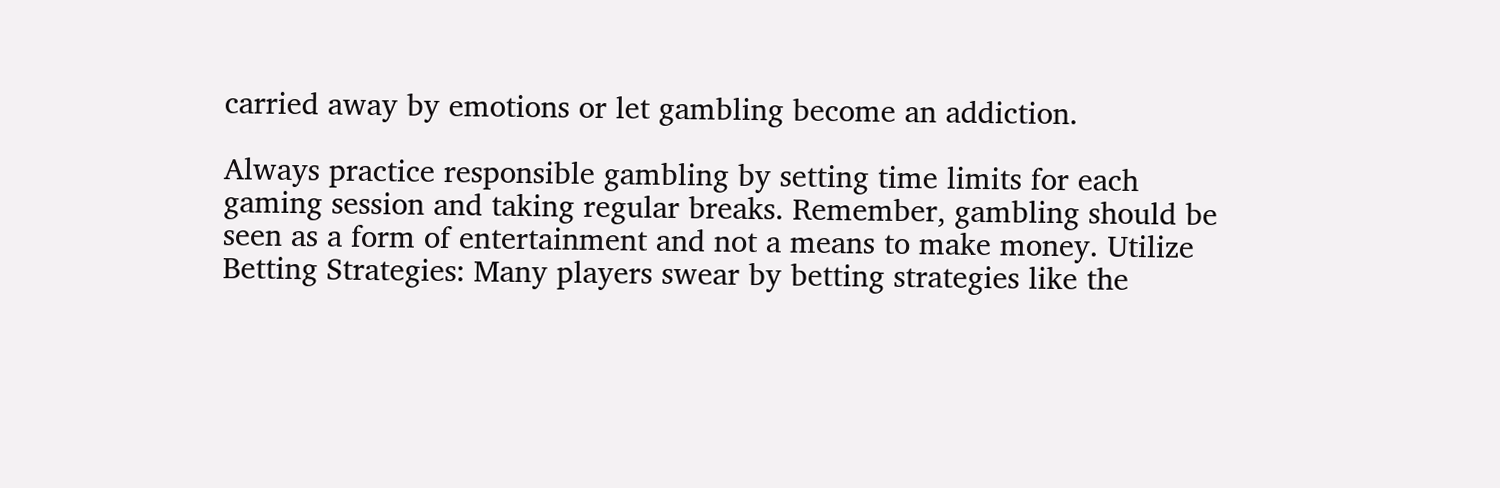carried away by emotions or let gambling become an addiction.

Always practice responsible gambling by setting time limits for each gaming session and taking regular breaks. Remember, gambling should be seen as a form of entertainment and not a means to make money. Utilize Betting Strategies: Many players swear by betting strategies like the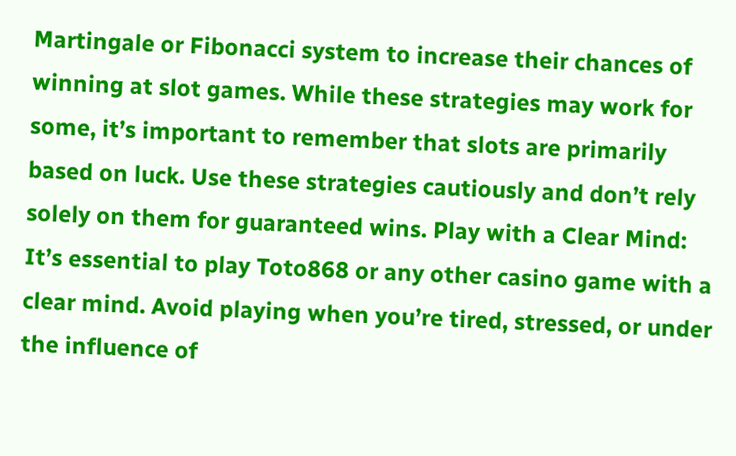Martingale or Fibonacci system to increase their chances of winning at slot games. While these strategies may work for some, it’s important to remember that slots are primarily based on luck. Use these strategies cautiously and don’t rely solely on them for guaranteed wins. Play with a Clear Mind: It’s essential to play Toto868 or any other casino game with a clear mind. Avoid playing when you’re tired, stressed, or under the influence of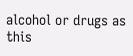alcohol or drugs as this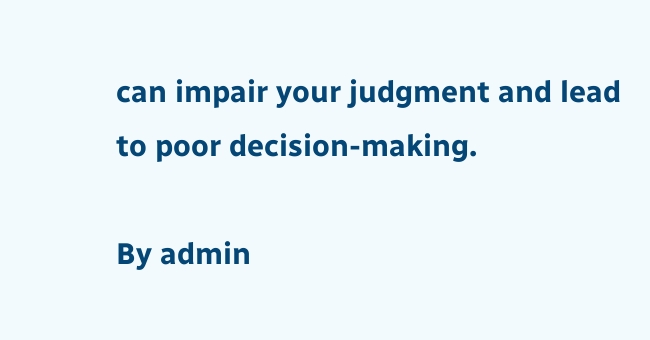can impair your judgment and lead to poor decision-making.

By admin